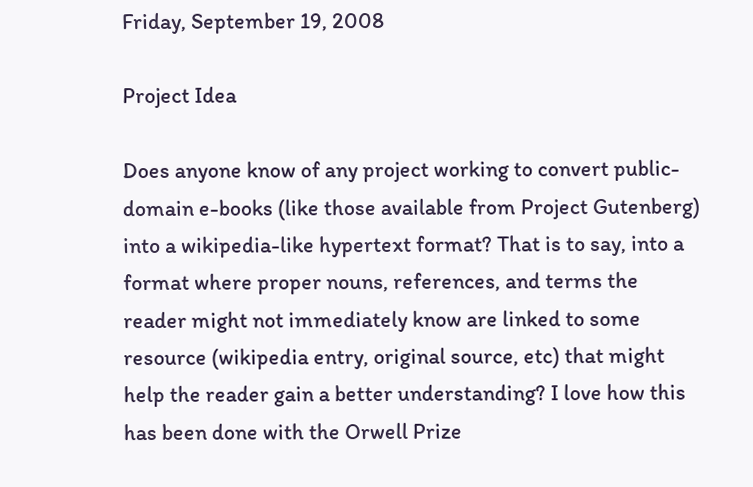Friday, September 19, 2008

Project Idea

Does anyone know of any project working to convert public-domain e-books (like those available from Project Gutenberg) into a wikipedia-like hypertext format? That is to say, into a format where proper nouns, references, and terms the reader might not immediately know are linked to some resource (wikipedia entry, original source, etc) that might help the reader gain a better understanding? I love how this has been done with the Orwell Prize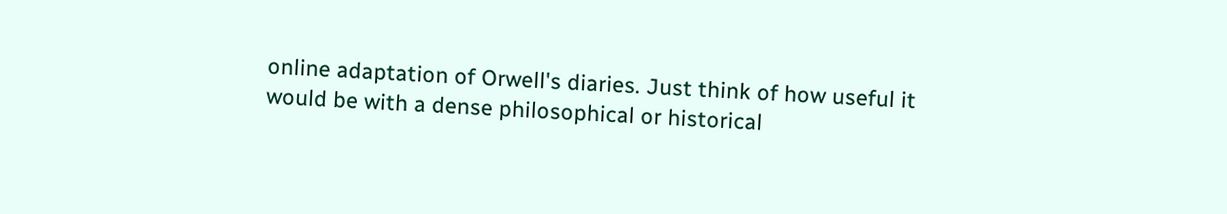online adaptation of Orwell's diaries. Just think of how useful it would be with a dense philosophical or historical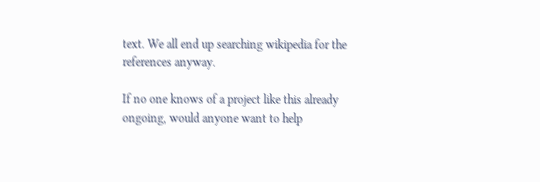text. We all end up searching wikipedia for the references anyway.

If no one knows of a project like this already ongoing, would anyone want to help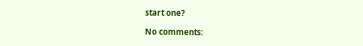start one?

No comments: